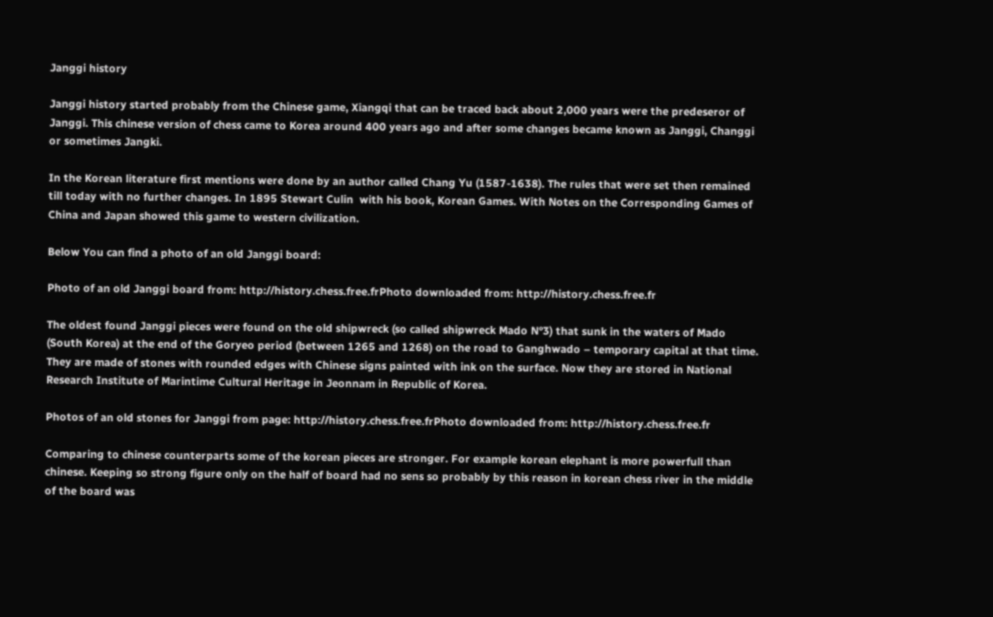Janggi history

Janggi history started probably from the Chinese game, Xiangqi that can be traced back about 2,000 years were the predeseror of Janggi. This chinese version of chess came to Korea around 400 years ago and after some changes became known as Janggi, Changgi or sometimes Jangki.

In the Korean literature first mentions were done by an author called Chang Yu (1587-1638). The rules that were set then remained till today with no further changes. In 1895 Stewart Culin  with his book, Korean Games. With Notes on the Corresponding Games of China and Japan showed this game to western civilization.

Below You can find a photo of an old Janggi board:

Photo of an old Janggi board from: http://history.chess.free.frPhoto downloaded from: http://history.chess.free.fr

The oldest found Janggi pieces were found on the old shipwreck (so called shipwreck Mado N°3) that sunk in the waters of Mado (South Korea) at the end of the Goryeo period (between 1265 and 1268) on the road to Ganghwado – temporary capital at that time. They are made of stones with rounded edges with Chinese signs painted with ink on the surface. Now they are stored in National Research Institute of Marintime Cultural Heritage in Jeonnam in Republic of Korea.

Photos of an old stones for Janggi from page: http://history.chess.free.frPhoto downloaded from: http://history.chess.free.fr

Comparing to chinese counterparts some of the korean pieces are stronger. For example korean elephant is more powerfull than chinese. Keeping so strong figure only on the half of board had no sens so probably by this reason in korean chess river in the middle of the board was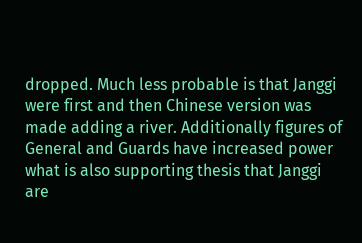dropped. Much less probable is that Janggi were first and then Chinese version was made adding a river. Additionally figures of General and Guards have increased power what is also supporting thesis that Janggi are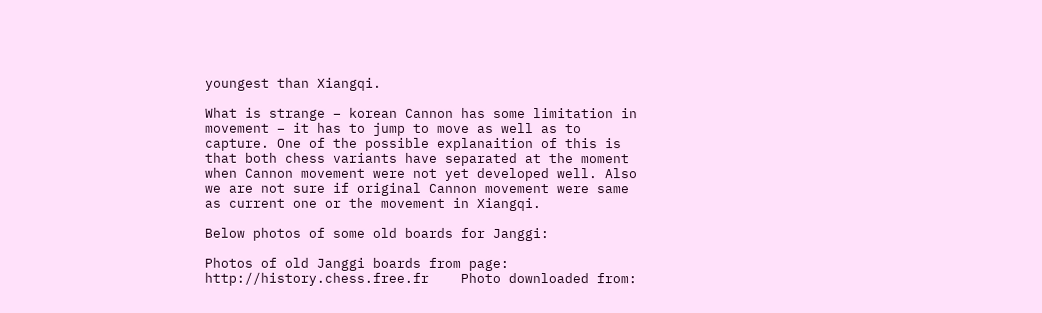youngest than Xiangqi.

What is strange – korean Cannon has some limitation in movement – it has to jump to move as well as to capture. One of the possible explanaition of this is that both chess variants have separated at the moment when Cannon movement were not yet developed well. Also we are not sure if original Cannon movement were same as current one or the movement in Xiangqi.

Below photos of some old boards for Janggi:

Photos of old Janggi boards from page: http://history.chess.free.fr    Photo downloaded from: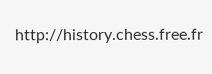http://history.chess.free.fr